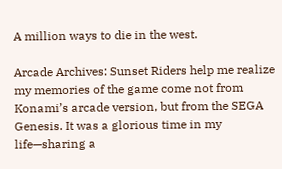A million ways to die in the west.

Arcade Archives: Sunset Riders help me realize my memories of the game come not from Konami’s arcade version, but from the SEGA Genesis. It was a glorious time in my life—sharing a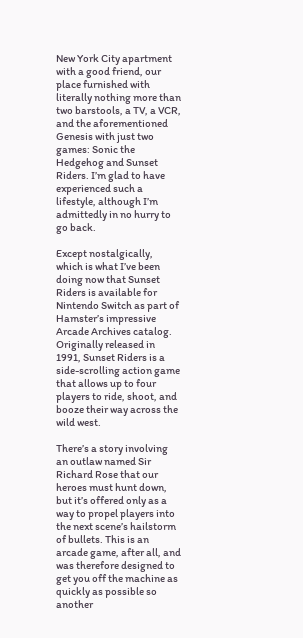New York City apartment with a good friend, our place furnished with literally nothing more than two barstools, a TV, a VCR, and the aforementioned Genesis with just two games: Sonic the Hedgehog and Sunset Riders. I’m glad to have experienced such a lifestyle, although I’m admittedly in no hurry to go back.

Except nostalgically, which is what I’ve been doing now that Sunset Riders is available for Nintendo Switch as part of Hamster’s impressive Arcade Archives catalog. Originally released in 1991, Sunset Riders is a side-scrolling action game that allows up to four players to ride, shoot, and booze their way across the wild west.

There’s a story involving an outlaw named Sir Richard Rose that our heroes must hunt down, but it’s offered only as a way to propel players into the next scene’s hailstorm of bullets. This is an arcade game, after all, and was therefore designed to get you off the machine as quickly as possible so another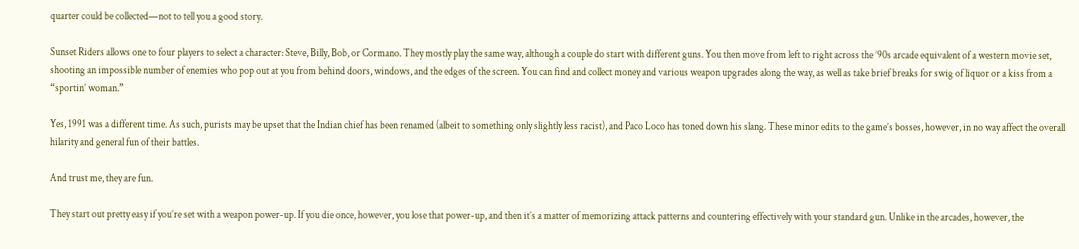quarter could be collected—not to tell you a good story.

Sunset Riders allows one to four players to select a character: Steve, Billy, Bob, or Cormano. They mostly play the same way, although a couple do start with different guns. You then move from left to right across the ’90s arcade equivalent of a western movie set, shooting an impossible number of enemies who pop out at you from behind doors, windows, and the edges of the screen. You can find and collect money and various weapon upgrades along the way, as well as take brief breaks for swig of liquor or a kiss from a “sportin’ woman.”

Yes, 1991 was a different time. As such, purists may be upset that the Indian chief has been renamed (albeit to something only slightly less racist), and Paco Loco has toned down his slang. These minor edits to the game’s bosses, however, in no way affect the overall hilarity and general fun of their battles.

And trust me, they are fun.

They start out pretty easy if you’re set with a weapon power-up. If you die once, however, you lose that power-up, and then it’s a matter of memorizing attack patterns and countering effectively with your standard gun. Unlike in the arcades, however, the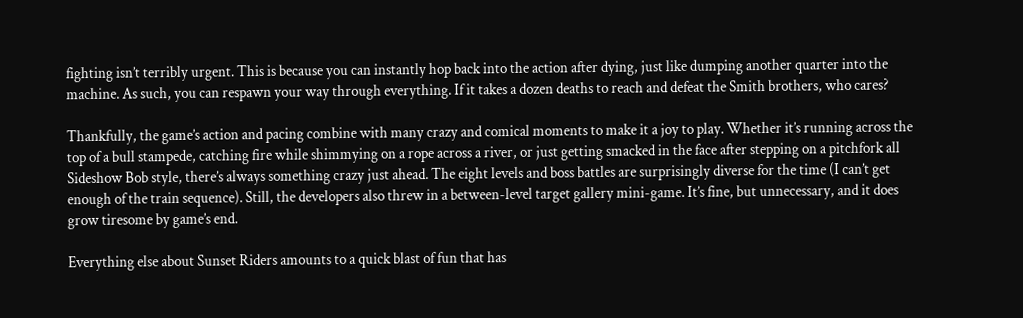fighting isn’t terribly urgent. This is because you can instantly hop back into the action after dying, just like dumping another quarter into the machine. As such, you can respawn your way through everything. If it takes a dozen deaths to reach and defeat the Smith brothers, who cares?

Thankfully, the game’s action and pacing combine with many crazy and comical moments to make it a joy to play. Whether it’s running across the top of a bull stampede, catching fire while shimmying on a rope across a river, or just getting smacked in the face after stepping on a pitchfork all Sideshow Bob style, there’s always something crazy just ahead. The eight levels and boss battles are surprisingly diverse for the time (I can’t get enough of the train sequence). Still, the developers also threw in a between-level target gallery mini-game. It’s fine, but unnecessary, and it does grow tiresome by game’s end.

Everything else about Sunset Riders amounts to a quick blast of fun that has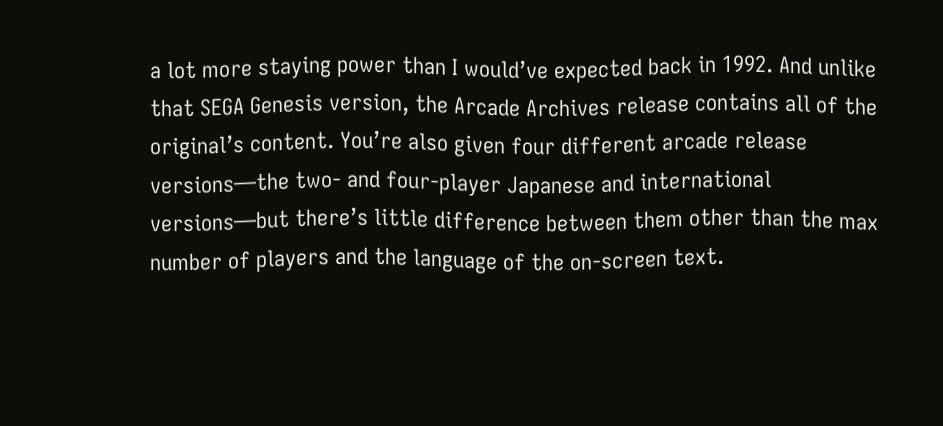a lot more staying power than I would’ve expected back in 1992. And unlike that SEGA Genesis version, the Arcade Archives release contains all of the original’s content. You’re also given four different arcade release versions—the two- and four-player Japanese and international versions—but there’s little difference between them other than the max number of players and the language of the on-screen text.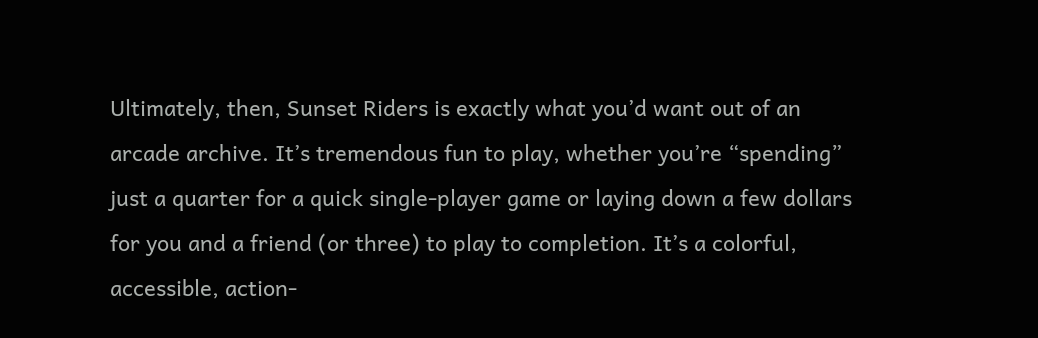Ultimately, then, Sunset Riders is exactly what you’d want out of an arcade archive. It’s tremendous fun to play, whether you’re “spending” just a quarter for a quick single-player game or laying down a few dollars for you and a friend (or three) to play to completion. It’s a colorful, accessible, action-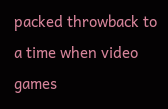packed throwback to a time when video games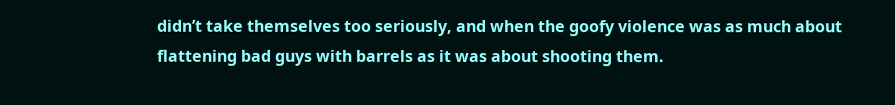didn’t take themselves too seriously, and when the goofy violence was as much about flattening bad guys with barrels as it was about shooting them.